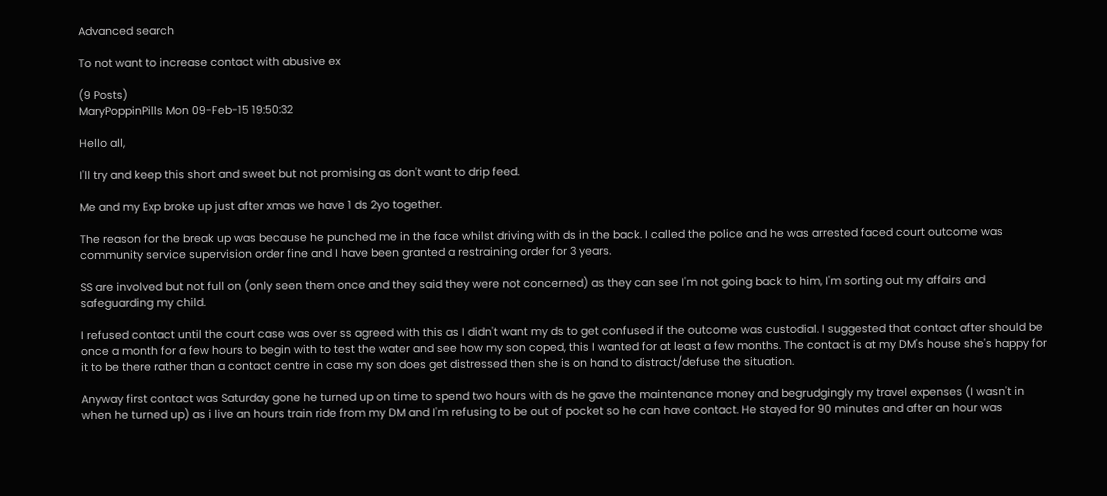Advanced search

To not want to increase contact with abusive ex

(9 Posts)
MaryPoppinPills Mon 09-Feb-15 19:50:32

Hello all,

I'll try and keep this short and sweet but not promising as don't want to drip feed.

Me and my Exp broke up just after xmas we have 1 ds 2yo together.

The reason for the break up was because he punched me in the face whilst driving with ds in the back. I called the police and he was arrested faced court outcome was community service supervision order fine and I have been granted a restraining order for 3 years.

SS are involved but not full on (only seen them once and they said they were not concerned) as they can see I'm not going back to him, I'm sorting out my affairs and safeguarding my child.

I refused contact until the court case was over ss agreed with this as I didn't want my ds to get confused if the outcome was custodial. I suggested that contact after should be once a month for a few hours to begin with to test the water and see how my son coped, this I wanted for at least a few months. The contact is at my DM's house she's happy for it to be there rather than a contact centre in case my son does get distressed then she is on hand to distract/defuse the situation.

Anyway first contact was Saturday gone he turned up on time to spend two hours with ds he gave the maintenance money and begrudgingly my travel expenses (I wasn't in when he turned up) as i live an hours train ride from my DM and I'm refusing to be out of pocket so he can have contact. He stayed for 90 minutes and after an hour was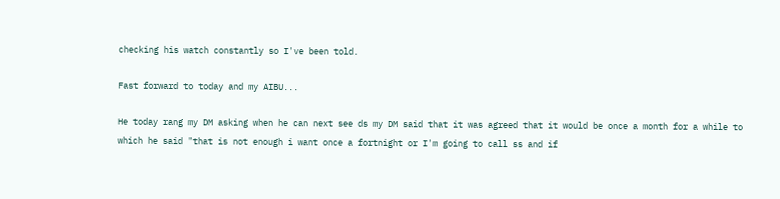checking his watch constantly so I've been told.

Fast forward to today and my AIBU...

He today rang my DM asking when he can next see ds my DM said that it was agreed that it would be once a month for a while to which he said "that is not enough i want once a fortnight or I'm going to call ss and if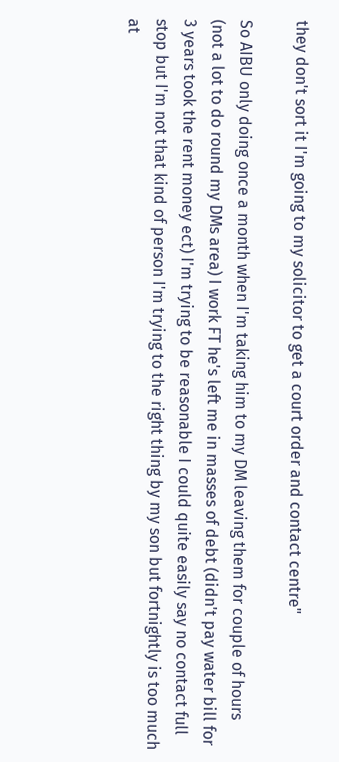they don't sort it I'm going to my solicitor to get a court order and contact centre"

So AIBU only doing once a month when I'm taking him to my DM leaving them for couple of hours (not a lot to do round my DMs area) I work FT he's left me in masses of debt (didn't pay water bill for 3 years took the rent money ect) I'm trying to be reasonable I could quite easily say no contact full stop but I'm not that kind of person I'm trying to the right thing by my son but fortnightly is too much at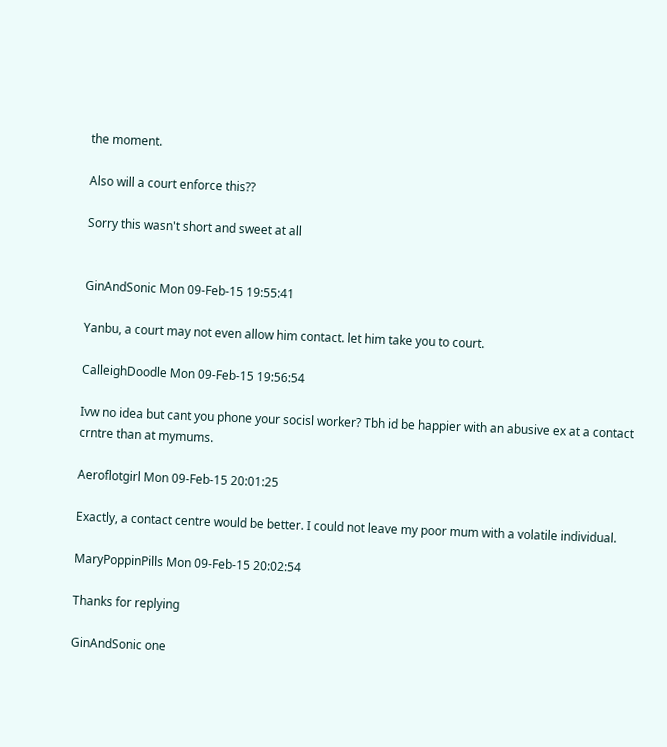the moment.

Also will a court enforce this??

Sorry this wasn't short and sweet at all


GinAndSonic Mon 09-Feb-15 19:55:41

Yanbu, a court may not even allow him contact. let him take you to court.

CalleighDoodle Mon 09-Feb-15 19:56:54

Ivw no idea but cant you phone your socisl worker? Tbh id be happier with an abusive ex at a contact crntre than at mymums.

Aeroflotgirl Mon 09-Feb-15 20:01:25

Exactly, a contact centre would be better. I could not leave my poor mum with a volatile individual.

MaryPoppinPills Mon 09-Feb-15 20:02:54

Thanks for replying

GinAndSonic one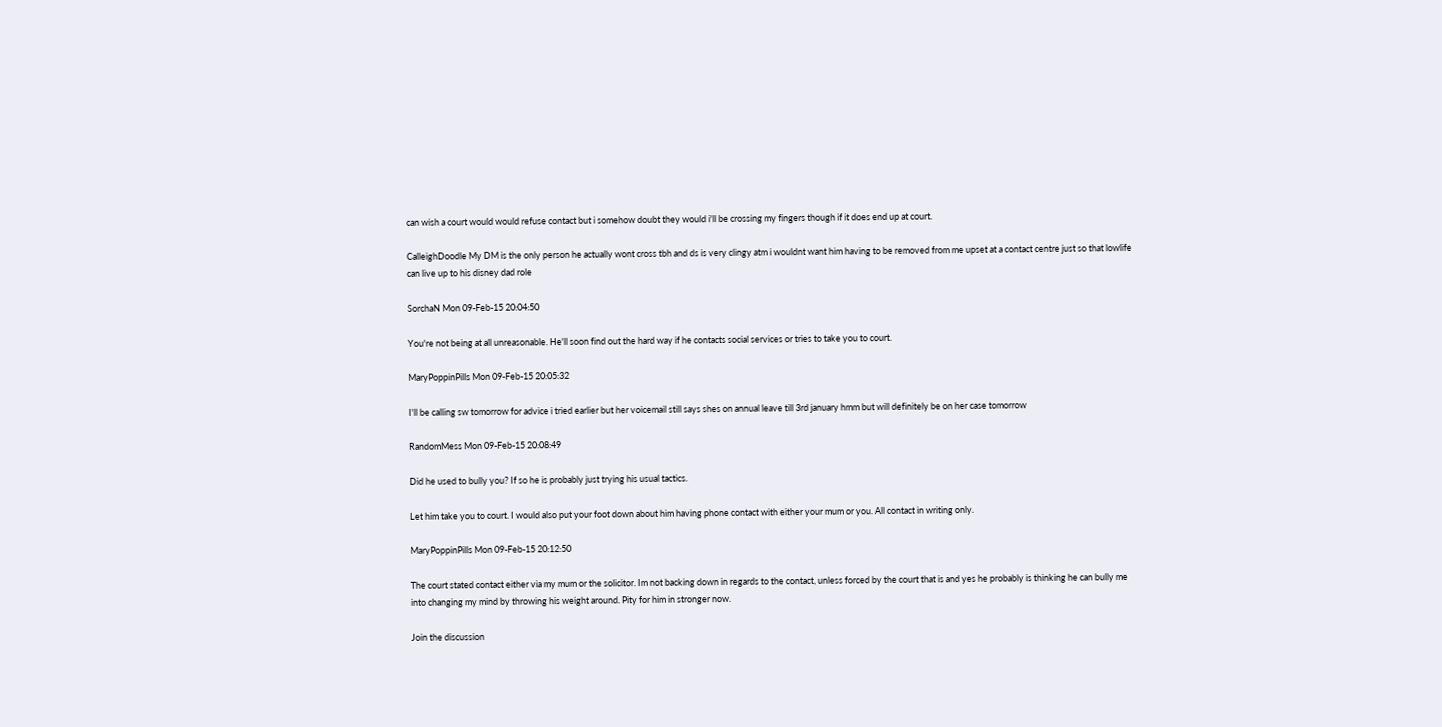can wish a court would would refuse contact but i somehow doubt they would i'll be crossing my fingers though if it does end up at court.

CalleighDoodle My DM is the only person he actually wont cross tbh and ds is very clingy atm i wouldnt want him having to be removed from me upset at a contact centre just so that lowlife can live up to his disney dad role

SorchaN Mon 09-Feb-15 20:04:50

You're not being at all unreasonable. He'll soon find out the hard way if he contacts social services or tries to take you to court.

MaryPoppinPills Mon 09-Feb-15 20:05:32

I'll be calling sw tomorrow for advice i tried earlier but her voicemail still says shes on annual leave till 3rd january hmm but will definitely be on her case tomorrow

RandomMess Mon 09-Feb-15 20:08:49

Did he used to bully you? If so he is probably just trying his usual tactics.

Let him take you to court. I would also put your foot down about him having phone contact with either your mum or you. All contact in writing only.

MaryPoppinPills Mon 09-Feb-15 20:12:50

The court stated contact either via my mum or the solicitor. Im not backing down in regards to the contact, unless forced by the court that is and yes he probably is thinking he can bully me into changing my mind by throwing his weight around. Pity for him in stronger now.

Join the discussion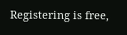Registering is free,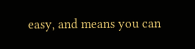easy, and means you can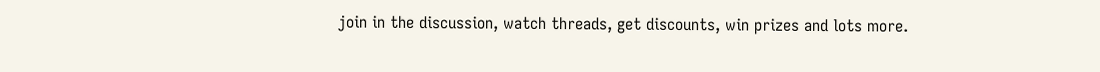join in the discussion, watch threads, get discounts, win prizes and lots more.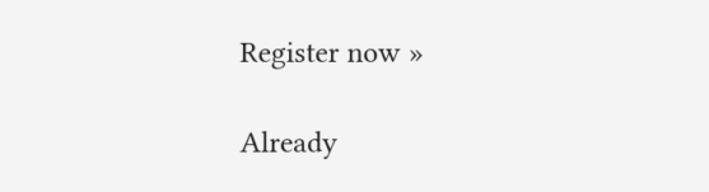Register now »

Already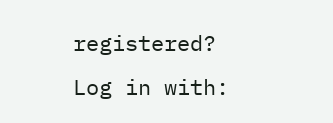registered? Log in with: